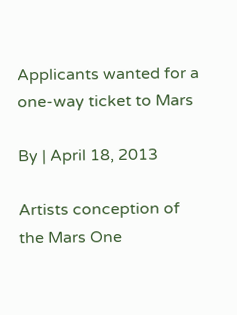Applicants wanted for a one-way ticket to Mars

By | April 18, 2013

Artists conception of the Mars One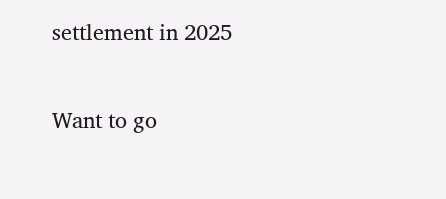settlement in 2025

Want to go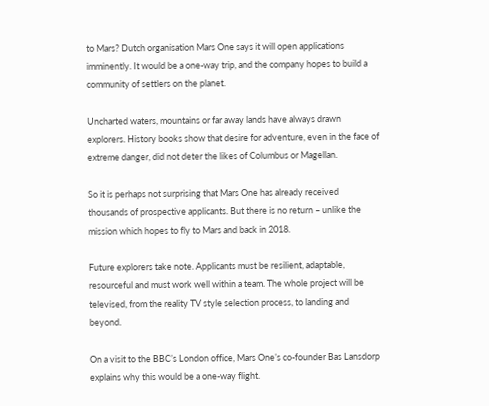to Mars? Dutch organisation Mars One says it will open applications imminently. It would be a one-way trip, and the company hopes to build a community of settlers on the planet.

Uncharted waters, mountains or far away lands have always drawn explorers. History books show that desire for adventure, even in the face of extreme danger, did not deter the likes of Columbus or Magellan.

So it is perhaps not surprising that Mars One has already received thousands of prospective applicants. But there is no return – unlike the mission which hopes to fly to Mars and back in 2018.

Future explorers take note. Applicants must be resilient, adaptable, resourceful and must work well within a team. The whole project will be televised, from the reality TV style selection process, to landing and beyond.

On a visit to the BBC’s London office, Mars One’s co-founder Bas Lansdorp explains why this would be a one-way flight.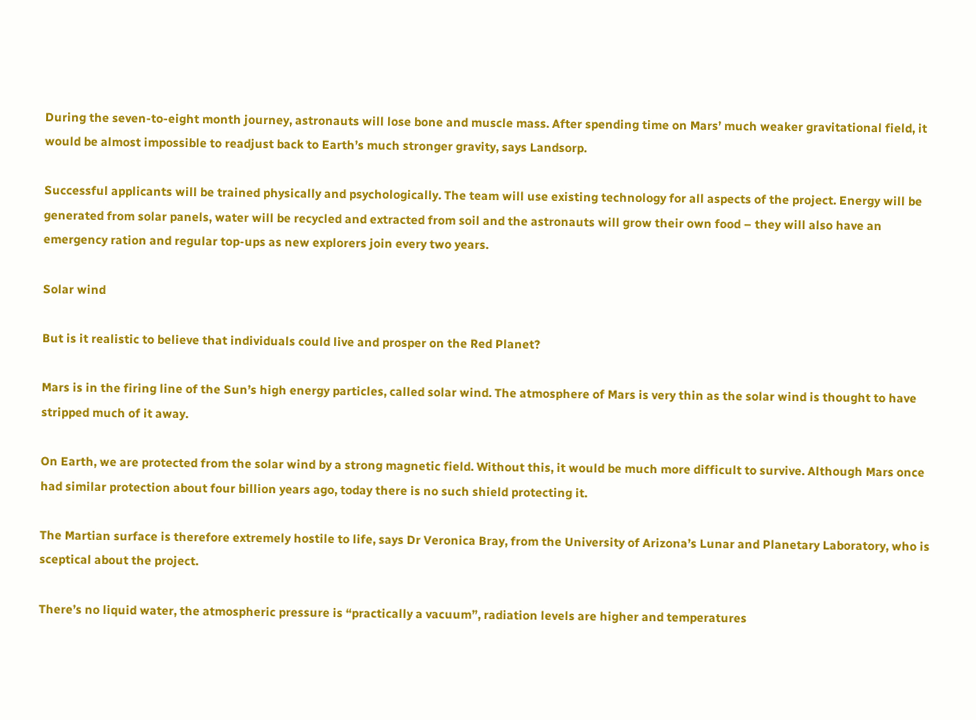During the seven-to-eight month journey, astronauts will lose bone and muscle mass. After spending time on Mars’ much weaker gravitational field, it would be almost impossible to readjust back to Earth’s much stronger gravity, says Landsorp.

Successful applicants will be trained physically and psychologically. The team will use existing technology for all aspects of the project. Energy will be generated from solar panels, water will be recycled and extracted from soil and the astronauts will grow their own food – they will also have an emergency ration and regular top-ups as new explorers join every two years.

Solar wind

But is it realistic to believe that individuals could live and prosper on the Red Planet?

Mars is in the firing line of the Sun’s high energy particles, called solar wind. The atmosphere of Mars is very thin as the solar wind is thought to have stripped much of it away.

On Earth, we are protected from the solar wind by a strong magnetic field. Without this, it would be much more difficult to survive. Although Mars once had similar protection about four billion years ago, today there is no such shield protecting it.

The Martian surface is therefore extremely hostile to life, says Dr Veronica Bray, from the University of Arizona’s Lunar and Planetary Laboratory, who is sceptical about the project.

There’s no liquid water, the atmospheric pressure is “practically a vacuum”, radiation levels are higher and temperatures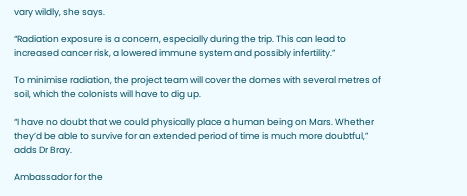vary wildly, she says.

“Radiation exposure is a concern, especially during the trip. This can lead to increased cancer risk, a lowered immune system and possibly infertility.”

To minimise radiation, the project team will cover the domes with several metres of soil, which the colonists will have to dig up.

“I have no doubt that we could physically place a human being on Mars. Whether they’d be able to survive for an extended period of time is much more doubtful,” adds Dr Bray.

Ambassador for the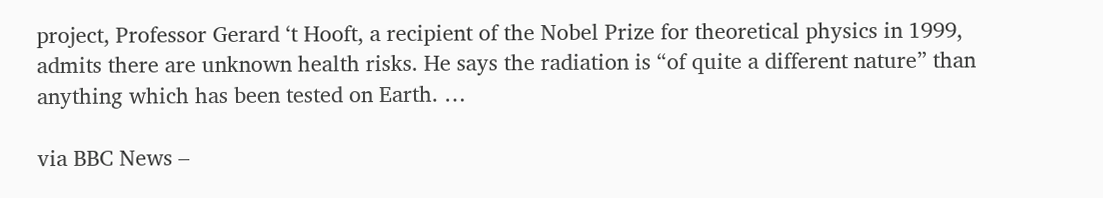project, Professor Gerard ‘t Hooft, a recipient of the Nobel Prize for theoretical physics in 1999, admits there are unknown health risks. He says the radiation is “of quite a different nature” than anything which has been tested on Earth. …

via BBC News –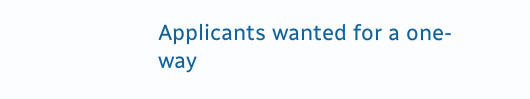Applicants wanted for a one-way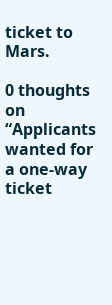ticket to Mars.

0 thoughts on “Applicants wanted for a one-way ticket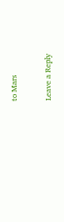to Mars

Leave a Reply